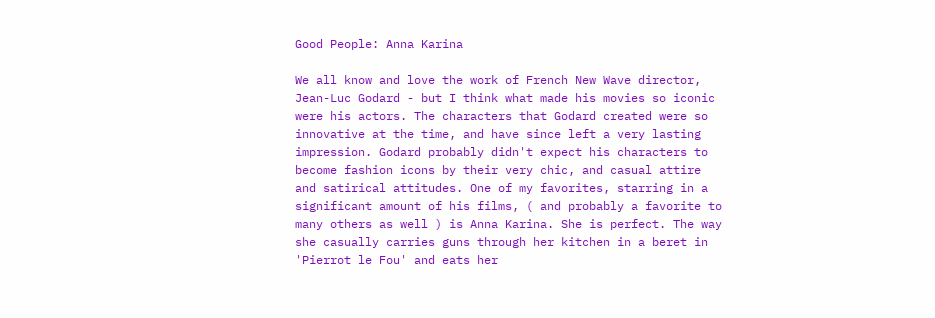Good People: Anna Karina

We all know and love the work of French New Wave director, Jean-Luc Godard - but I think what made his movies so iconic were his actors. The characters that Godard created were so innovative at the time, and have since left a very lasting impression. Godard probably didn't expect his characters to become fashion icons by their very chic, and casual attire and satirical attitudes. One of my favorites, starring in a significant amount of his films, ( and probably a favorite to many others as well ) is Anna Karina. She is perfect. The way she casually carries guns through her kitchen in a beret in 'Pierrot le Fou' and eats her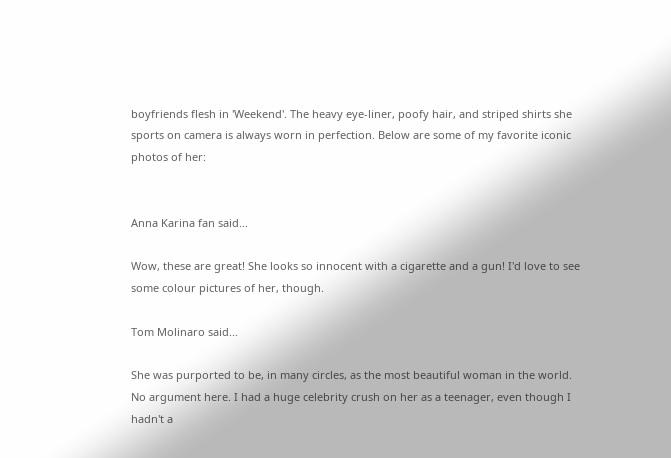boyfriends flesh in 'Weekend'. The heavy eye-liner, poofy hair, and striped shirts she sports on camera is always worn in perfection. Below are some of my favorite iconic photos of her:


Anna Karina fan said...

Wow, these are great! She looks so innocent with a cigarette and a gun! I'd love to see some colour pictures of her, though.

Tom Molinaro said...

She was purported to be, in many circles, as the most beautiful woman in the world. No argument here. I had a huge celebrity crush on her as a teenager, even though I hadn't a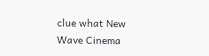clue what New Wave Cinema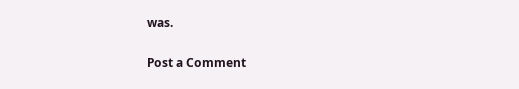was.

Post a Comment